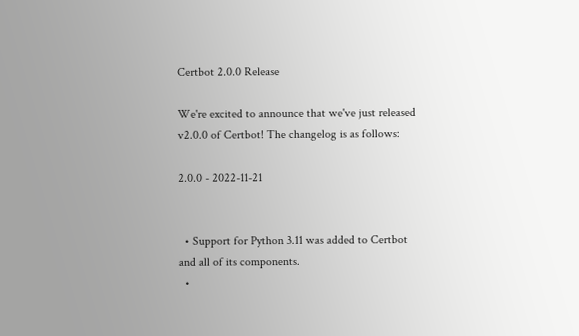Certbot 2.0.0 Release

We're excited to announce that we've just released v2.0.0 of Certbot! The changelog is as follows:

2.0.0 - 2022-11-21


  • Support for Python 3.11 was added to Certbot and all of its components.
  •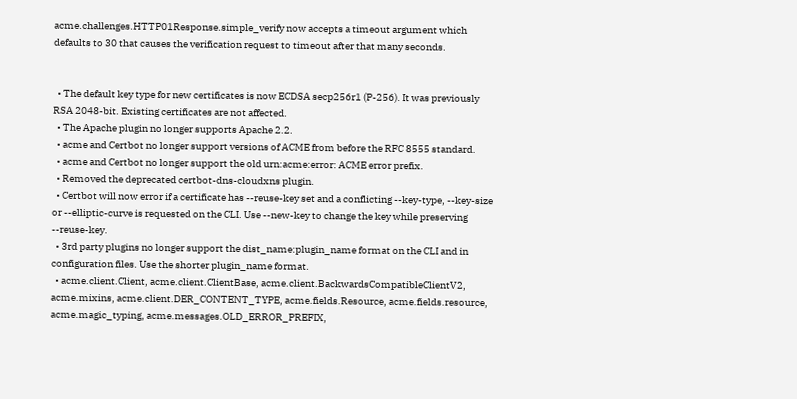acme.challenges.HTTP01Response.simple_verify now accepts a timeout argument which defaults to 30 that causes the verification request to timeout after that many seconds.


  • The default key type for new certificates is now ECDSA secp256r1 (P-256). It was previously RSA 2048-bit. Existing certificates are not affected.
  • The Apache plugin no longer supports Apache 2.2.
  • acme and Certbot no longer support versions of ACME from before the RFC 8555 standard.
  • acme and Certbot no longer support the old urn:acme:error: ACME error prefix.
  • Removed the deprecated certbot-dns-cloudxns plugin.
  • Certbot will now error if a certificate has --reuse-key set and a conflicting --key-type, --key-size or --elliptic-curve is requested on the CLI. Use --new-key to change the key while preserving --reuse-key.
  • 3rd party plugins no longer support the dist_name:plugin_name format on the CLI and in configuration files. Use the shorter plugin_name format.
  • acme.client.Client, acme.client.ClientBase, acme.client.BackwardsCompatibleClientV2, acme.mixins, acme.client.DER_CONTENT_TYPE, acme.fields.Resource, acme.fields.resource, acme.magic_typing, acme.messages.OLD_ERROR_PREFIX,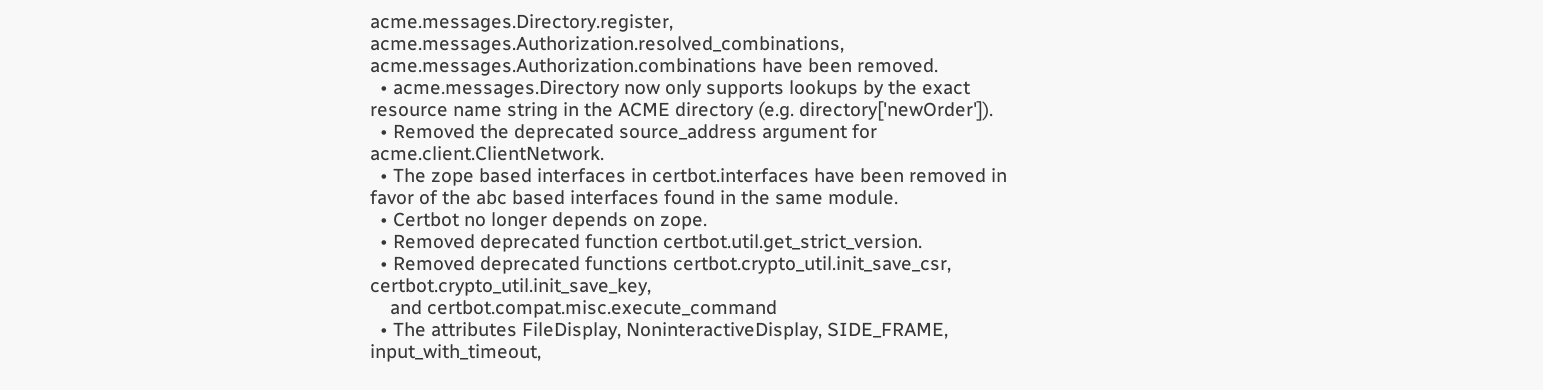acme.messages.Directory.register, acme.messages.Authorization.resolved_combinations, acme.messages.Authorization.combinations have been removed.
  • acme.messages.Directory now only supports lookups by the exact resource name string in the ACME directory (e.g. directory['newOrder']).
  • Removed the deprecated source_address argument for acme.client.ClientNetwork.
  • The zope based interfaces in certbot.interfaces have been removed in favor of the abc based interfaces found in the same module.
  • Certbot no longer depends on zope.
  • Removed deprecated function certbot.util.get_strict_version.
  • Removed deprecated functions certbot.crypto_util.init_save_csr, certbot.crypto_util.init_save_key,
    and certbot.compat.misc.execute_command
  • The attributes FileDisplay, NoninteractiveDisplay, SIDE_FRAME, input_with_timeout,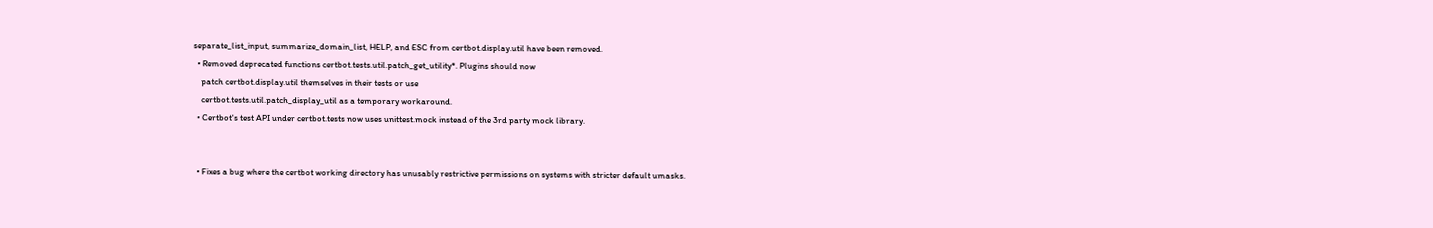separate_list_input, summarize_domain_list, HELP, and ESC from certbot.display.util have been removed.
  • Removed deprecated functions certbot.tests.util.patch_get_utility*. Plugins should now
    patch certbot.display.util themselves in their tests or use
    certbot.tests.util.patch_display_util as a temporary workaround.
  • Certbot's test API under certbot.tests now uses unittest.mock instead of the 3rd party mock library.


  • Fixes a bug where the certbot working directory has unusably restrictive permissions on systems with stricter default umasks.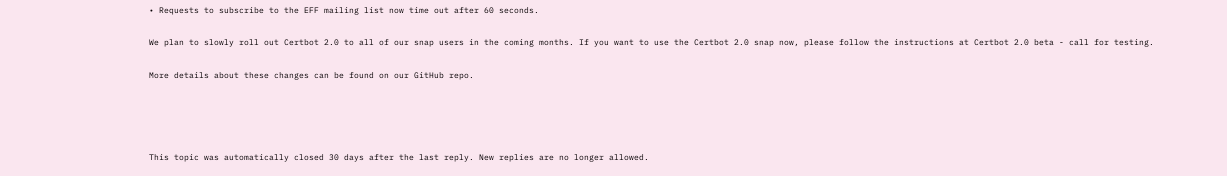• Requests to subscribe to the EFF mailing list now time out after 60 seconds.

We plan to slowly roll out Certbot 2.0 to all of our snap users in the coming months. If you want to use the Certbot 2.0 snap now, please follow the instructions at Certbot 2.0 beta - call for testing.

More details about these changes can be found on our GitHub repo.




This topic was automatically closed 30 days after the last reply. New replies are no longer allowed.